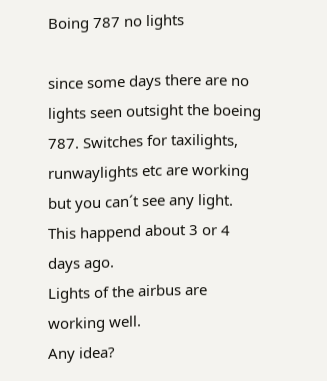Boing 787 no lights

since some days there are no lights seen outsight the boeing 787. Switches for taxilights, runwaylights etc are working but you can´t see any light. This happend about 3 or 4 days ago.
Lights of the airbus are working well.
Any idea?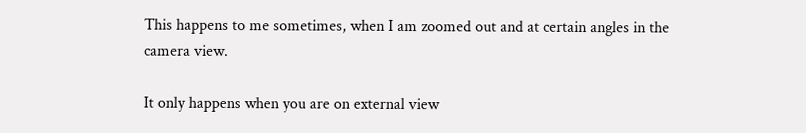This happens to me sometimes, when I am zoomed out and at certain angles in the camera view.

It only happens when you are on external view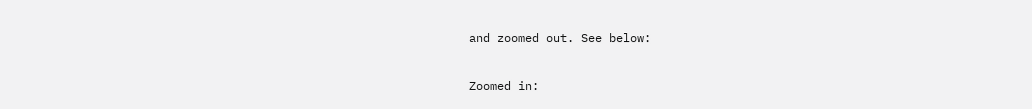and zoomed out. See below:

Zoomed in: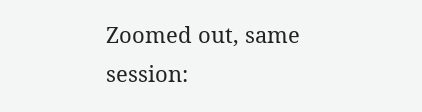Zoomed out, same session: